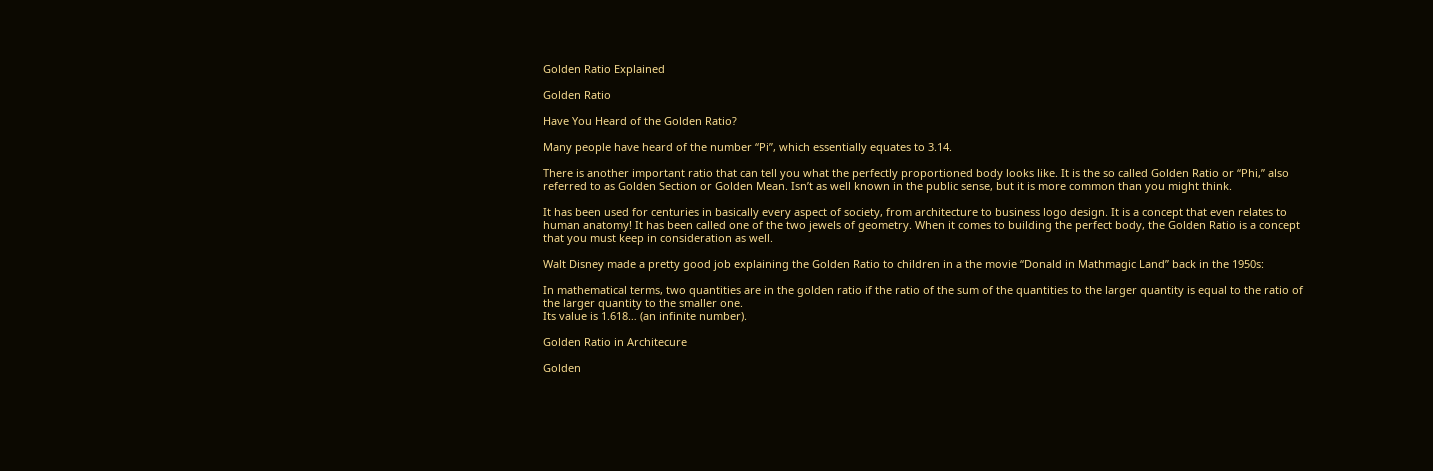Golden Ratio Explained

Golden Ratio

Have You Heard of the Golden Ratio?

Many people have heard of the number “Pi”, which essentially equates to 3.14.

There is another important ratio that can tell you what the perfectly proportioned body looks like. It is the so called Golden Ratio or “Phi,” also referred to as Golden Section or Golden Mean. Isn’t as well known in the public sense, but it is more common than you might think.

It has been used for centuries in basically every aspect of society, from architecture to business logo design. It is a concept that even relates to human anatomy! It has been called one of the two jewels of geometry. When it comes to building the perfect body, the Golden Ratio is a concept that you must keep in consideration as well.

Walt Disney made a pretty good job explaining the Golden Ratio to children in a the movie “Donald in Mathmagic Land” back in the 1950s:

In mathematical terms, two quantities are in the golden ratio if the ratio of the sum of the quantities to the larger quantity is equal to the ratio of the larger quantity to the smaller one.
Its value is 1.618… (an infinite number).

Golden Ratio in Architecure

Golden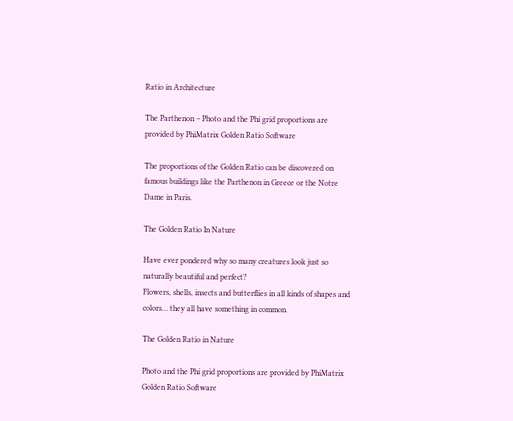Ratio in Architecture

The Parthenon – Photo and the Phi grid proportions are provided by PhiMatrix Golden Ratio Software

The proportions of the Golden Ratio can be discovered on famous buildings like the Parthenon in Greece or the Notre Dame in Paris.

The Golden Ratio In Nature

Have ever pondered why so many creatures look just so naturally beautiful and perfect?
Flowers, shells, insects and butterflies in all kinds of shapes and colors… they all have something in common.

The Golden Ratio in Nature

Photo and the Phi grid proportions are provided by PhiMatrix Golden Ratio Software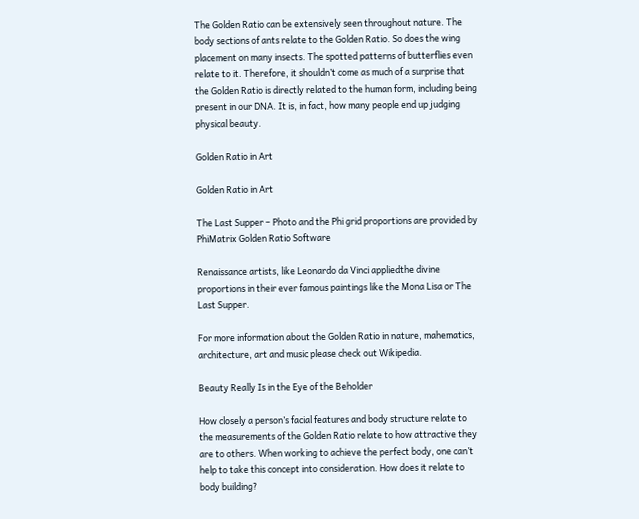The Golden Ratio can be extensively seen throughout nature. The body sections of ants relate to the Golden Ratio. So does the wing placement on many insects. The spotted patterns of butterflies even relate to it. Therefore, it shouldn’t come as much of a surprise that the Golden Ratio is directly related to the human form, including being present in our DNA. It is, in fact, how many people end up judging physical beauty.

Golden Ratio in Art

Golden Ratio in Art

The Last Supper – Photo and the Phi grid proportions are provided by PhiMatrix Golden Ratio Software

Renaissance artists, like Leonardo da Vinci appliedthe divine proportions in their ever famous paintings like the Mona Lisa or The Last Supper.

For more information about the Golden Ratio in nature, mahematics, architecture, art and music please check out Wikipedia.

Beauty Really Is in the Eye of the Beholder

How closely a person’s facial features and body structure relate to the measurements of the Golden Ratio relate to how attractive they are to others. When working to achieve the perfect body, one can’t help to take this concept into consideration. How does it relate to body building?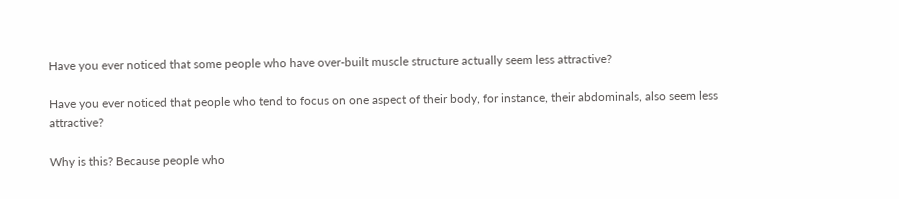Have you ever noticed that some people who have over-built muscle structure actually seem less attractive?

Have you ever noticed that people who tend to focus on one aspect of their body, for instance, their abdominals, also seem less attractive?

Why is this? Because people who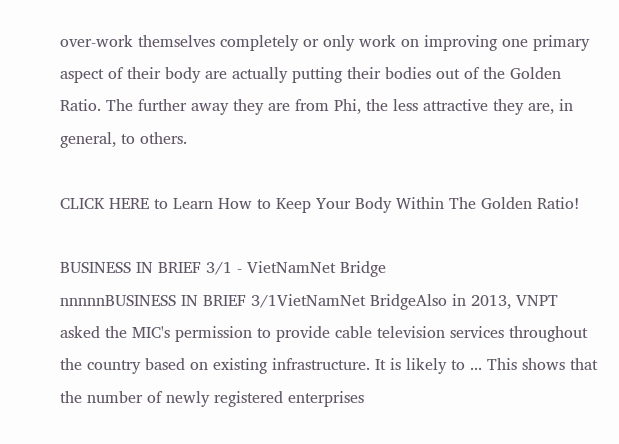over-work themselves completely or only work on improving one primary aspect of their body are actually putting their bodies out of the Golden Ratio. The further away they are from Phi, the less attractive they are, in general, to others.

CLICK HERE to Learn How to Keep Your Body Within The Golden Ratio!

BUSINESS IN BRIEF 3/1 - VietNamNet Bridge
nnnnnBUSINESS IN BRIEF 3/1VietNamNet BridgeAlso in 2013, VNPT asked the MIC's permission to provide cable television services throughout the country based on existing infrastructure. It is likely to ... This shows that the number of newly registered enterprises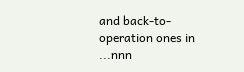and back-to-operation ones in ...nnn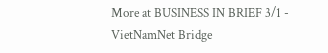More at BUSINESS IN BRIEF 3/1 - VietNamNet Bridge